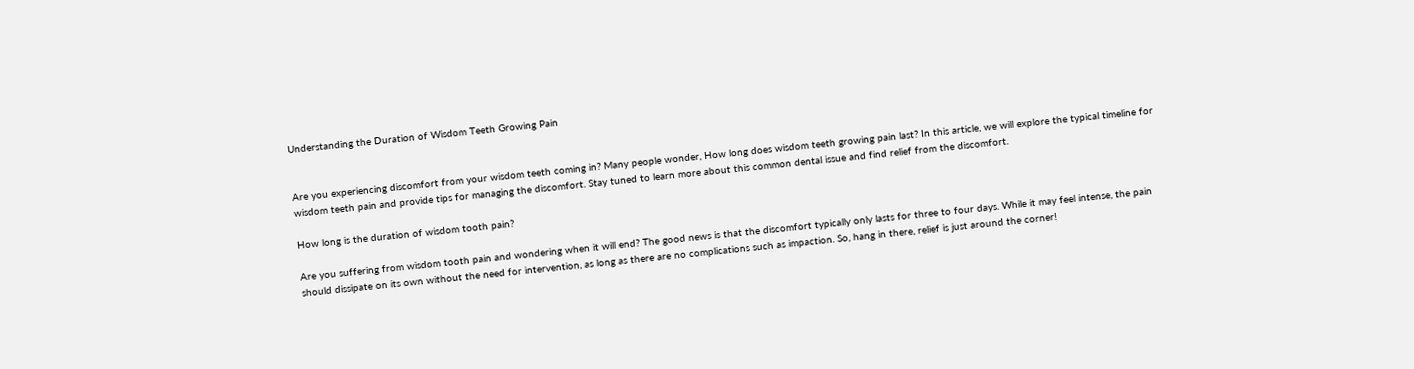Understanding the Duration of Wisdom Teeth Growing Pain


Are you experiencing discomfort from your wisdom teeth coming in? Many people wonder, How long does wisdom teeth growing pain last? In this article, we will explore the typical timeline for wisdom teeth pain and provide tips for managing the discomfort. Stay tuned to learn more about this common dental issue and find relief from the discomfort.

How long is the duration of wisdom tooth pain?

Are you suffering from wisdom tooth pain and wondering when it will end? The good news is that the discomfort typically only lasts for three to four days. While it may feel intense, the pain should dissipate on its own without the need for intervention, as long as there are no complications such as impaction. So, hang in there, relief is just around the corner!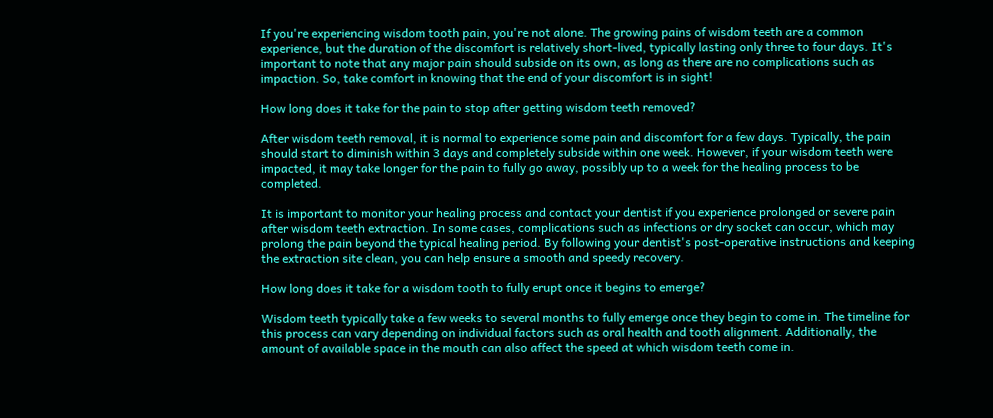If you're experiencing wisdom tooth pain, you're not alone. The growing pains of wisdom teeth are a common experience, but the duration of the discomfort is relatively short-lived, typically lasting only three to four days. It's important to note that any major pain should subside on its own, as long as there are no complications such as impaction. So, take comfort in knowing that the end of your discomfort is in sight!

How long does it take for the pain to stop after getting wisdom teeth removed?

After wisdom teeth removal, it is normal to experience some pain and discomfort for a few days. Typically, the pain should start to diminish within 3 days and completely subside within one week. However, if your wisdom teeth were impacted, it may take longer for the pain to fully go away, possibly up to a week for the healing process to be completed.

It is important to monitor your healing process and contact your dentist if you experience prolonged or severe pain after wisdom teeth extraction. In some cases, complications such as infections or dry socket can occur, which may prolong the pain beyond the typical healing period. By following your dentist's post-operative instructions and keeping the extraction site clean, you can help ensure a smooth and speedy recovery.

How long does it take for a wisdom tooth to fully erupt once it begins to emerge?

Wisdom teeth typically take a few weeks to several months to fully emerge once they begin to come in. The timeline for this process can vary depending on individual factors such as oral health and tooth alignment. Additionally, the amount of available space in the mouth can also affect the speed at which wisdom teeth come in.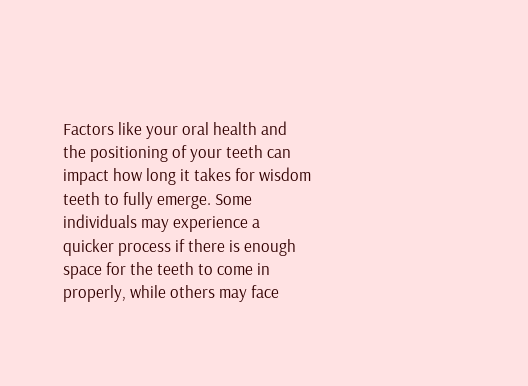Factors like your oral health and the positioning of your teeth can impact how long it takes for wisdom teeth to fully emerge. Some individuals may experience a quicker process if there is enough space for the teeth to come in properly, while others may face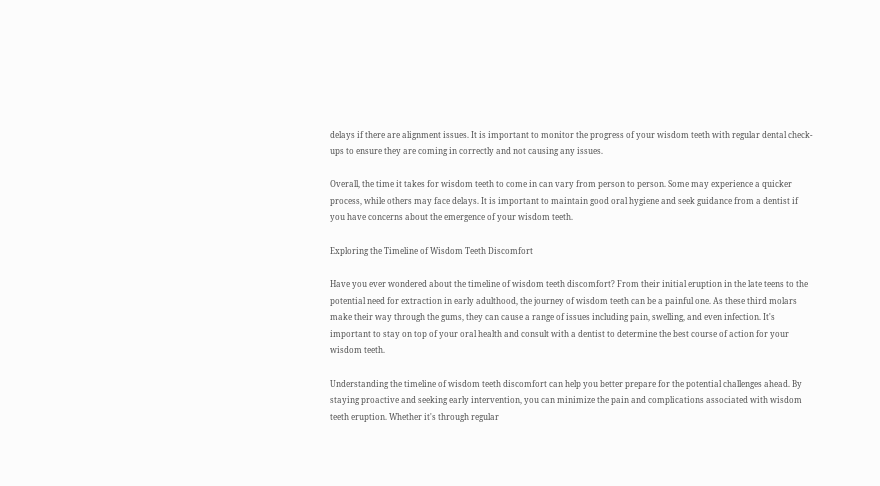delays if there are alignment issues. It is important to monitor the progress of your wisdom teeth with regular dental check-ups to ensure they are coming in correctly and not causing any issues.

Overall, the time it takes for wisdom teeth to come in can vary from person to person. Some may experience a quicker process, while others may face delays. It is important to maintain good oral hygiene and seek guidance from a dentist if you have concerns about the emergence of your wisdom teeth.

Exploring the Timeline of Wisdom Teeth Discomfort

Have you ever wondered about the timeline of wisdom teeth discomfort? From their initial eruption in the late teens to the potential need for extraction in early adulthood, the journey of wisdom teeth can be a painful one. As these third molars make their way through the gums, they can cause a range of issues including pain, swelling, and even infection. It's important to stay on top of your oral health and consult with a dentist to determine the best course of action for your wisdom teeth.

Understanding the timeline of wisdom teeth discomfort can help you better prepare for the potential challenges ahead. By staying proactive and seeking early intervention, you can minimize the pain and complications associated with wisdom teeth eruption. Whether it's through regular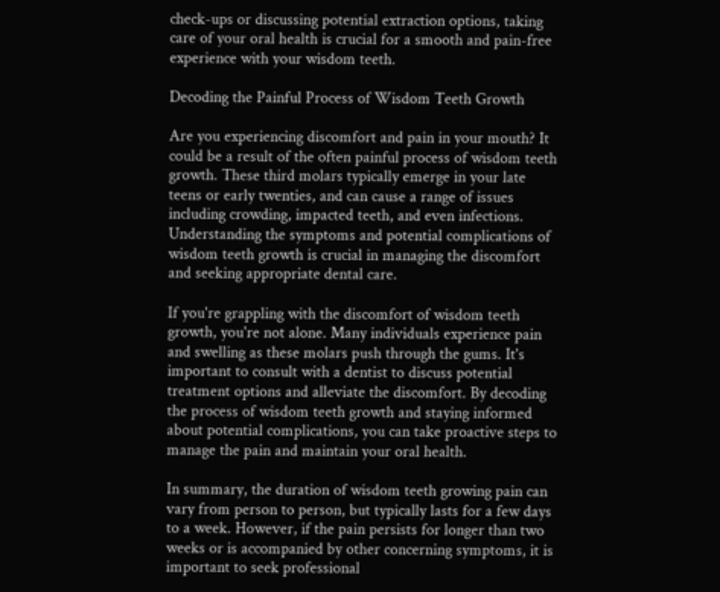check-ups or discussing potential extraction options, taking care of your oral health is crucial for a smooth and pain-free experience with your wisdom teeth.

Decoding the Painful Process of Wisdom Teeth Growth

Are you experiencing discomfort and pain in your mouth? It could be a result of the often painful process of wisdom teeth growth. These third molars typically emerge in your late teens or early twenties, and can cause a range of issues including crowding, impacted teeth, and even infections. Understanding the symptoms and potential complications of wisdom teeth growth is crucial in managing the discomfort and seeking appropriate dental care.

If you're grappling with the discomfort of wisdom teeth growth, you're not alone. Many individuals experience pain and swelling as these molars push through the gums. It's important to consult with a dentist to discuss potential treatment options and alleviate the discomfort. By decoding the process of wisdom teeth growth and staying informed about potential complications, you can take proactive steps to manage the pain and maintain your oral health.

In summary, the duration of wisdom teeth growing pain can vary from person to person, but typically lasts for a few days to a week. However, if the pain persists for longer than two weeks or is accompanied by other concerning symptoms, it is important to seek professional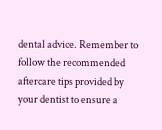dental advice. Remember to follow the recommended aftercare tips provided by your dentist to ensure a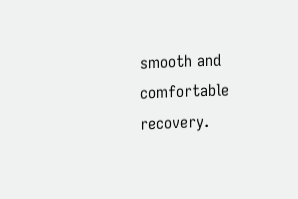smooth and comfortable recovery.